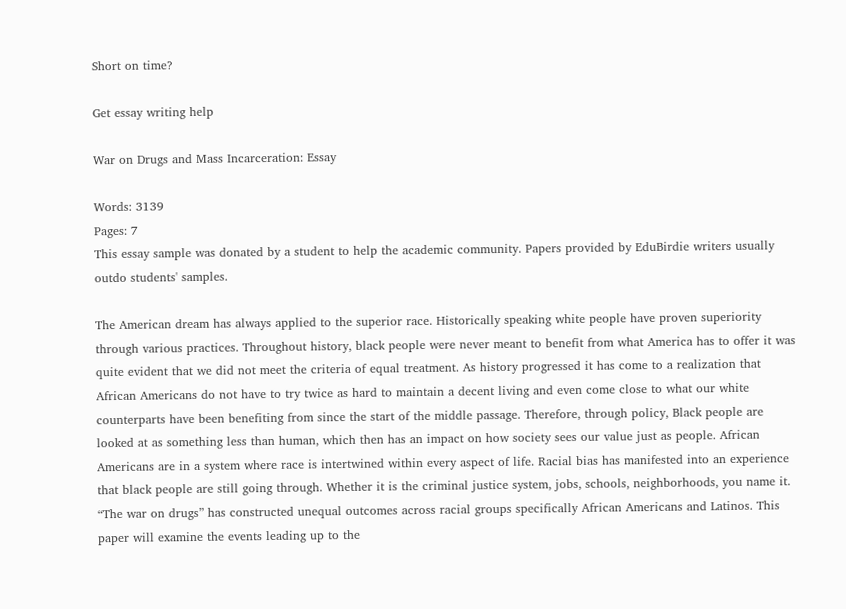Short on time?

Get essay writing help

War on Drugs and Mass Incarceration: Essay

Words: 3139
Pages: 7
This essay sample was donated by a student to help the academic community. Papers provided by EduBirdie writers usually outdo students' samples.

The American dream has always applied to the superior race. Historically speaking white people have proven superiority through various practices. Throughout history, black people were never meant to benefit from what America has to offer it was quite evident that we did not meet the criteria of equal treatment. As history progressed it has come to a realization that African Americans do not have to try twice as hard to maintain a decent living and even come close to what our white counterparts have been benefiting from since the start of the middle passage. Therefore, through policy, Black people are looked at as something less than human, which then has an impact on how society sees our value just as people. African Americans are in a system where race is intertwined within every aspect of life. Racial bias has manifested into an experience that black people are still going through. Whether it is the criminal justice system, jobs, schools, neighborhoods, you name it. “The war on drugs” has constructed unequal outcomes across racial groups specifically African Americans and Latinos. This paper will examine the events leading up to the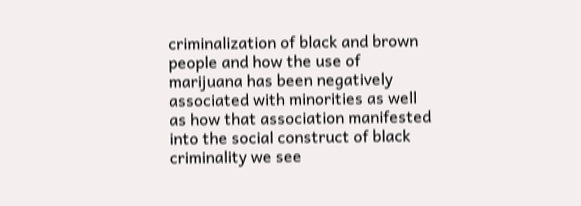criminalization of black and brown people and how the use of marijuana has been negatively associated with minorities as well as how that association manifested into the social construct of black criminality we see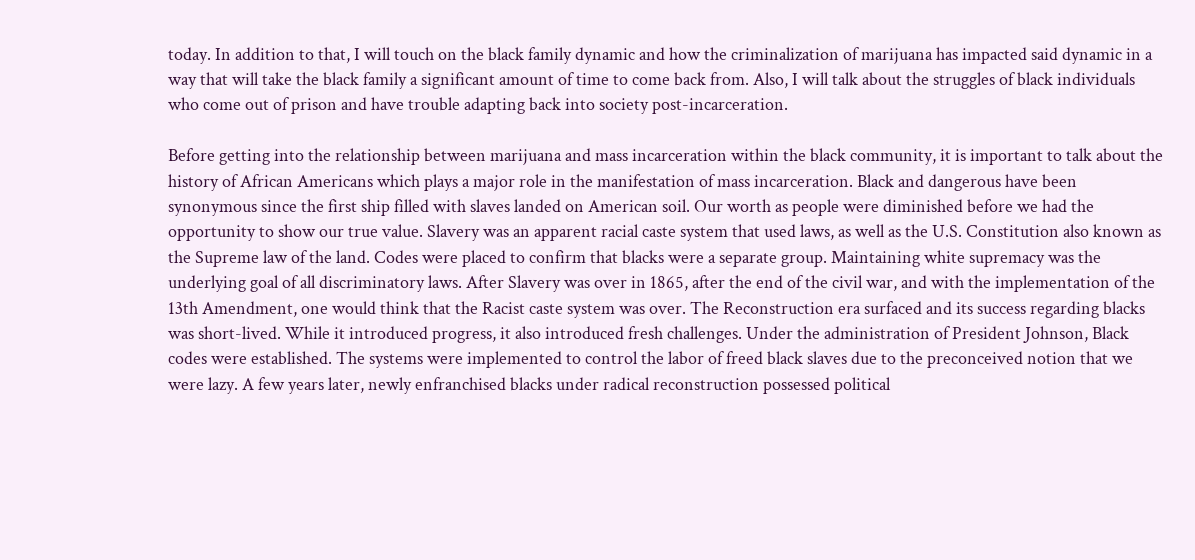today. In addition to that, I will touch on the black family dynamic and how the criminalization of marijuana has impacted said dynamic in a way that will take the black family a significant amount of time to come back from. Also, I will talk about the struggles of black individuals who come out of prison and have trouble adapting back into society post-incarceration.

Before getting into the relationship between marijuana and mass incarceration within the black community, it is important to talk about the history of African Americans which plays a major role in the manifestation of mass incarceration. Black and dangerous have been synonymous since the first ship filled with slaves landed on American soil. Our worth as people were diminished before we had the opportunity to show our true value. Slavery was an apparent racial caste system that used laws, as well as the U.S. Constitution also known as the Supreme law of the land. Codes were placed to confirm that blacks were a separate group. Maintaining white supremacy was the underlying goal of all discriminatory laws. After Slavery was over in 1865, after the end of the civil war, and with the implementation of the 13th Amendment, one would think that the Racist caste system was over. The Reconstruction era surfaced and its success regarding blacks was short-lived. While it introduced progress, it also introduced fresh challenges. Under the administration of President Johnson, Black codes were established. The systems were implemented to control the labor of freed black slaves due to the preconceived notion that we were lazy. A few years later, newly enfranchised blacks under radical reconstruction possessed political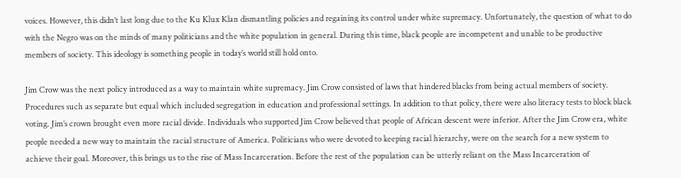voices. However, this didn’t last long due to the Ku Klux Klan dismantling policies and regaining its control under white supremacy. Unfortunately, the question of what to do with the Negro was on the minds of many politicians and the white population in general. During this time, black people are incompetent and unable to be productive members of society. This ideology is something people in today’s world still hold onto.

Jim Crow was the next policy introduced as a way to maintain white supremacy. Jim Crow consisted of laws that hindered blacks from being actual members of society. Procedures such as separate but equal which included segregation in education and professional settings. In addition to that policy, there were also literacy tests to block black voting. Jim’s crown brought even more racial divide. Individuals who supported Jim Crow believed that people of African descent were inferior. After the Jim Crow era, white people needed a new way to maintain the racial structure of America. Politicians who were devoted to keeping racial hierarchy, were on the search for a new system to achieve their goal. Moreover, this brings us to the rise of Mass Incarceration. Before the rest of the population can be utterly reliant on the Mass Incarceration of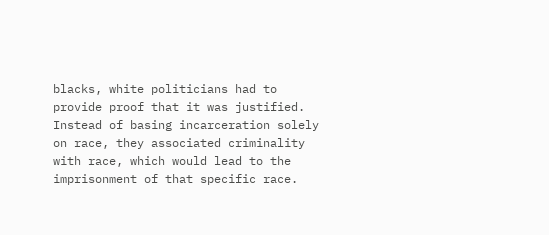blacks, white politicians had to provide proof that it was justified. Instead of basing incarceration solely on race, they associated criminality with race, which would lead to the imprisonment of that specific race.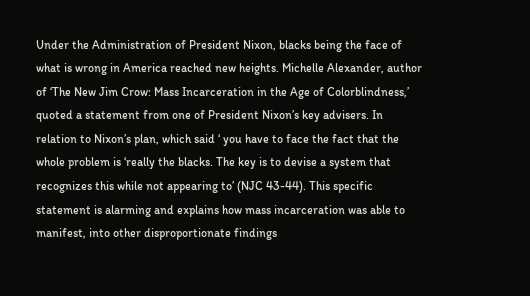Under the Administration of President Nixon, blacks being the face of what is wrong in America reached new heights. Michelle Alexander, author of ‘The New Jim Crow: Mass Incarceration in the Age of Colorblindness,’ quoted a statement from one of President Nixon’s key advisers. In relation to Nixon’s plan, which said ‘ you have to face the fact that the whole problem is ‘really the blacks. The key is to devise a system that recognizes this while not appearing to’ (NJC 43-44). This specific statement is alarming and explains how mass incarceration was able to manifest, into other disproportionate findings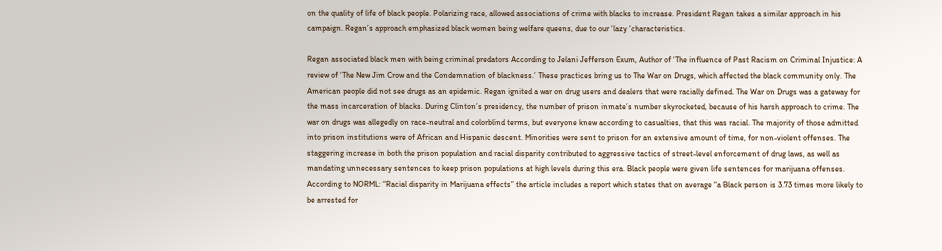on the quality of life of black people. Polarizing race, allowed associations of crime with blacks to increase. President Regan takes a similar approach in his campaign. Regan’s approach emphasized black women being welfare queens, due to our ‘lazy ‘characteristics.

Regan associated black men with being criminal predators According to Jelani Jefferson Exum, Author of ‘The influence of Past Racism on Criminal Injustice: A review of ‘The New Jim Crow and the Condemnation of blackness.’ These practices bring us to The War on Drugs, which affected the black community only. The American people did not see drugs as an epidemic. Regan ignited a war on drug users and dealers that were racially defined. The War on Drugs was a gateway for the mass incarceration of blacks. During Clinton’s presidency, the number of prison inmate’s number skyrocketed, because of his harsh approach to crime. The war on drugs was allegedly on race-neutral and colorblind terms, but everyone knew according to casualties, that this was racial. The majority of those admitted into prison institutions were of African and Hispanic descent. Minorities were sent to prison for an extensive amount of time, for non-violent offenses. The staggering increase in both the prison population and racial disparity contributed to aggressive tactics of street-level enforcement of drug laws, as well as mandating unnecessary sentences to keep prison populations at high levels during this era. Black people were given life sentences for marijuana offenses. According to NORML: “Racial disparity in Marijuana effects” the article includes a report which states that on average “a Black person is 3.73 times more likely to be arrested for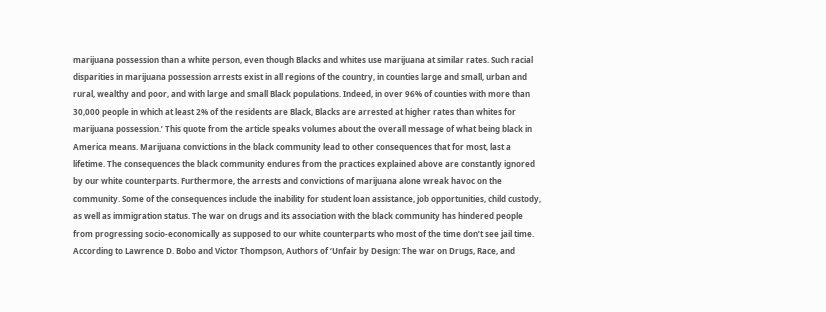marijuana possession than a white person, even though Blacks and whites use marijuana at similar rates. Such racial disparities in marijuana possession arrests exist in all regions of the country, in counties large and small, urban and rural, wealthy and poor, and with large and small Black populations. Indeed, in over 96% of counties with more than 30,000 people in which at least 2% of the residents are Black, Blacks are arrested at higher rates than whites for marijuana possession.’ This quote from the article speaks volumes about the overall message of what being black in America means. Marijuana convictions in the black community lead to other consequences that for most, last a lifetime. The consequences the black community endures from the practices explained above are constantly ignored by our white counterparts. Furthermore, the arrests and convictions of marijuana alone wreak havoc on the community. Some of the consequences include the inability for student loan assistance, job opportunities, child custody, as well as immigration status. The war on drugs and its association with the black community has hindered people from progressing socio-economically as supposed to our white counterparts who most of the time don’t see jail time. According to Lawrence D. Bobo and Victor Thompson, Authors of ‘Unfair by Design: The war on Drugs, Race, and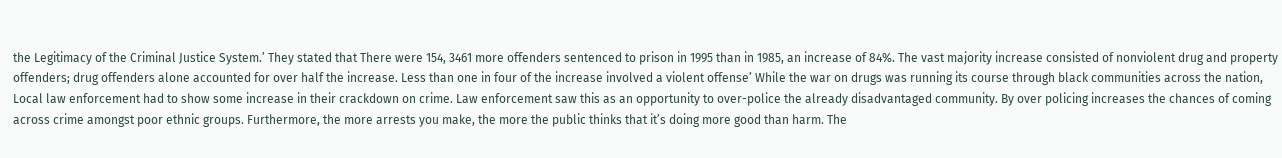the Legitimacy of the Criminal Justice System.’ They stated that There were 154, 3461 more offenders sentenced to prison in 1995 than in 1985, an increase of 84%. The vast majority increase consisted of nonviolent drug and property offenders; drug offenders alone accounted for over half the increase. Less than one in four of the increase involved a violent offense’ While the war on drugs was running its course through black communities across the nation, Local law enforcement had to show some increase in their crackdown on crime. Law enforcement saw this as an opportunity to over-police the already disadvantaged community. By over policing increases the chances of coming across crime amongst poor ethnic groups. Furthermore, the more arrests you make, the more the public thinks that it’s doing more good than harm. The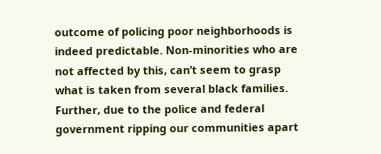outcome of policing poor neighborhoods is indeed predictable. Non-minorities who are not affected by this, can’t seem to grasp what is taken from several black families. Further, due to the police and federal government ripping our communities apart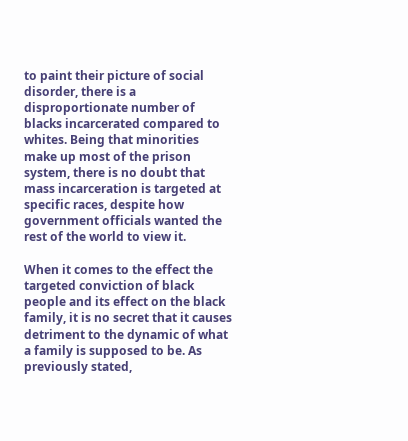to paint their picture of social disorder, there is a disproportionate number of blacks incarcerated compared to whites. Being that minorities make up most of the prison system, there is no doubt that mass incarceration is targeted at specific races, despite how government officials wanted the rest of the world to view it.

When it comes to the effect the targeted conviction of black people and its effect on the black family, it is no secret that it causes detriment to the dynamic of what a family is supposed to be. As previously stated,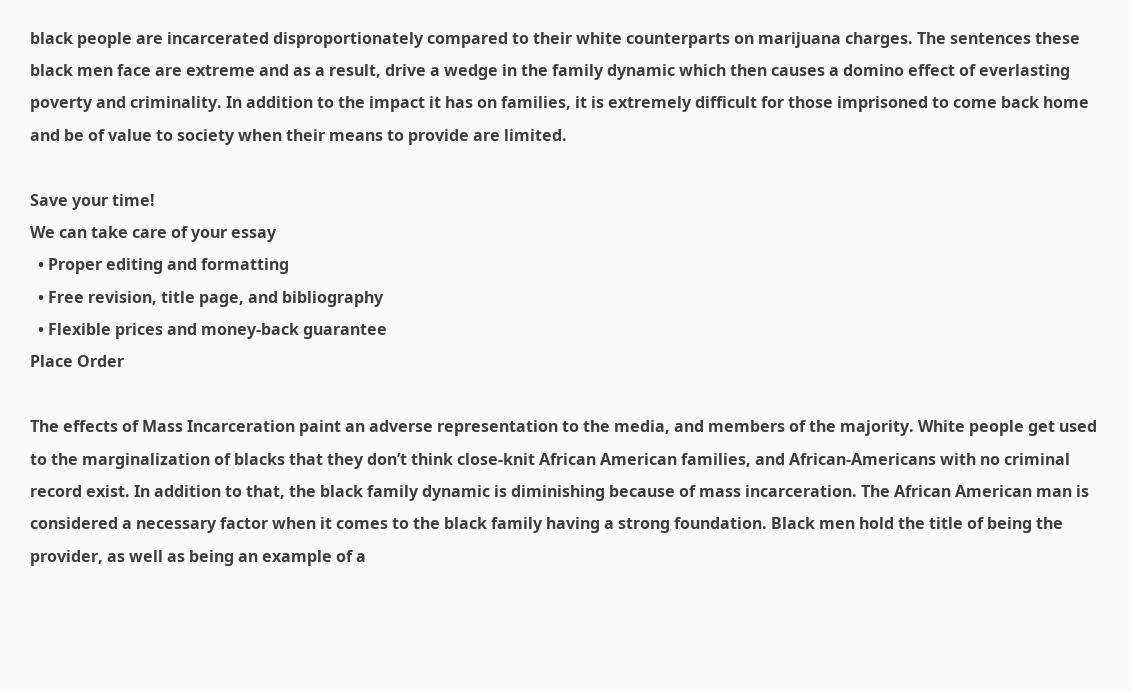black people are incarcerated disproportionately compared to their white counterparts on marijuana charges. The sentences these black men face are extreme and as a result, drive a wedge in the family dynamic which then causes a domino effect of everlasting poverty and criminality. In addition to the impact it has on families, it is extremely difficult for those imprisoned to come back home and be of value to society when their means to provide are limited.

Save your time!
We can take care of your essay
  • Proper editing and formatting
  • Free revision, title page, and bibliography
  • Flexible prices and money-back guarantee
Place Order

The effects of Mass Incarceration paint an adverse representation to the media, and members of the majority. White people get used to the marginalization of blacks that they don’t think close-knit African American families, and African-Americans with no criminal record exist. In addition to that, the black family dynamic is diminishing because of mass incarceration. The African American man is considered a necessary factor when it comes to the black family having a strong foundation. Black men hold the title of being the provider, as well as being an example of a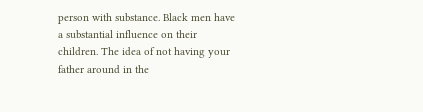person with substance. Black men have a substantial influence on their children. The idea of not having your father around in the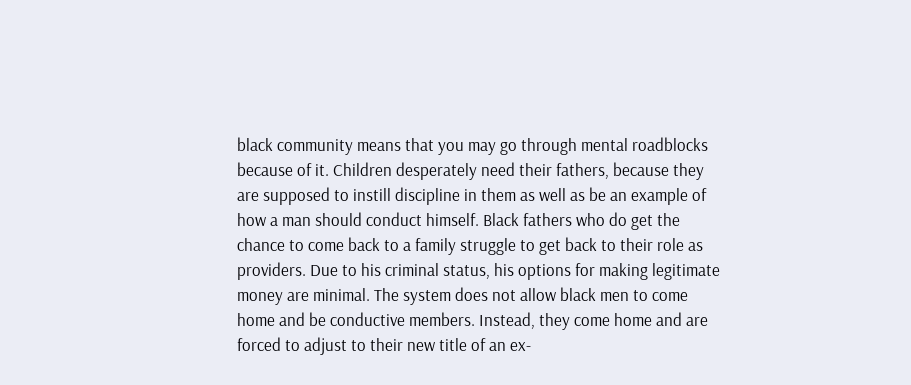black community means that you may go through mental roadblocks because of it. Children desperately need their fathers, because they are supposed to instill discipline in them as well as be an example of how a man should conduct himself. Black fathers who do get the chance to come back to a family struggle to get back to their role as providers. Due to his criminal status, his options for making legitimate money are minimal. The system does not allow black men to come home and be conductive members. Instead, they come home and are forced to adjust to their new title of an ex-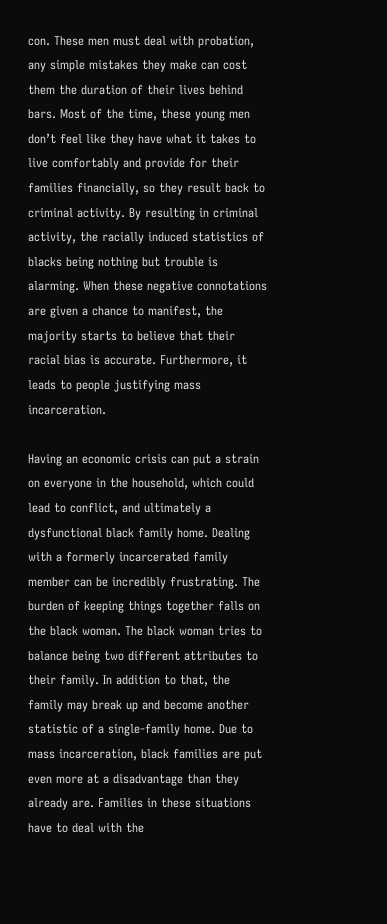con. These men must deal with probation, any simple mistakes they make can cost them the duration of their lives behind bars. Most of the time, these young men don’t feel like they have what it takes to live comfortably and provide for their families financially, so they result back to criminal activity. By resulting in criminal activity, the racially induced statistics of blacks being nothing but trouble is alarming. When these negative connotations are given a chance to manifest, the majority starts to believe that their racial bias is accurate. Furthermore, it leads to people justifying mass incarceration.

Having an economic crisis can put a strain on everyone in the household, which could lead to conflict, and ultimately a dysfunctional black family home. Dealing with a formerly incarcerated family member can be incredibly frustrating. The burden of keeping things together falls on the black woman. The black woman tries to balance being two different attributes to their family. In addition to that, the family may break up and become another statistic of a single-family home. Due to mass incarceration, black families are put even more at a disadvantage than they already are. Families in these situations have to deal with the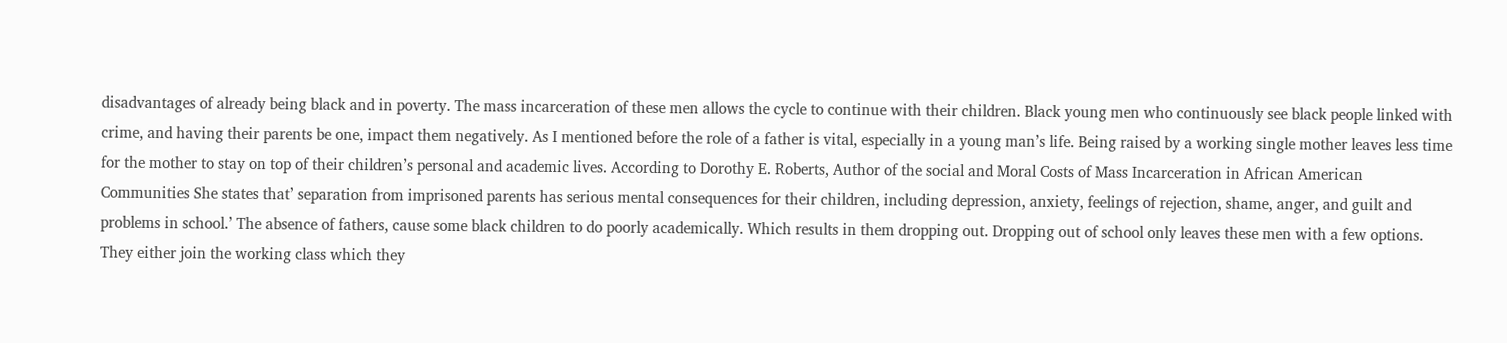disadvantages of already being black and in poverty. The mass incarceration of these men allows the cycle to continue with their children. Black young men who continuously see black people linked with crime, and having their parents be one, impact them negatively. As I mentioned before the role of a father is vital, especially in a young man’s life. Being raised by a working single mother leaves less time for the mother to stay on top of their children’s personal and academic lives. According to Dorothy E. Roberts, Author of the social and Moral Costs of Mass Incarceration in African American Communities She states that’ separation from imprisoned parents has serious mental consequences for their children, including depression, anxiety, feelings of rejection, shame, anger, and guilt and problems in school.’ The absence of fathers, cause some black children to do poorly academically. Which results in them dropping out. Dropping out of school only leaves these men with a few options. They either join the working class which they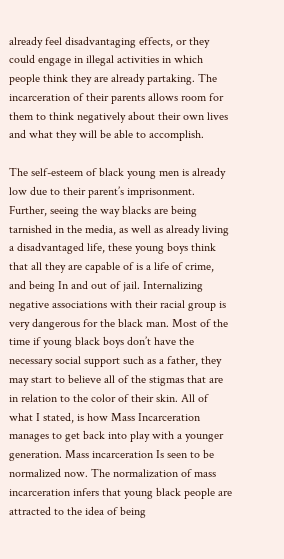already feel disadvantaging effects, or they could engage in illegal activities in which people think they are already partaking. The incarceration of their parents allows room for them to think negatively about their own lives and what they will be able to accomplish.

The self-esteem of black young men is already low due to their parent’s imprisonment. Further, seeing the way blacks are being tarnished in the media, as well as already living a disadvantaged life, these young boys think that all they are capable of is a life of crime, and being In and out of jail. Internalizing negative associations with their racial group is very dangerous for the black man. Most of the time if young black boys don’t have the necessary social support such as a father, they may start to believe all of the stigmas that are in relation to the color of their skin. All of what I stated, is how Mass Incarceration manages to get back into play with a younger generation. Mass incarceration Is seen to be normalized now. The normalization of mass incarceration infers that young black people are attracted to the idea of being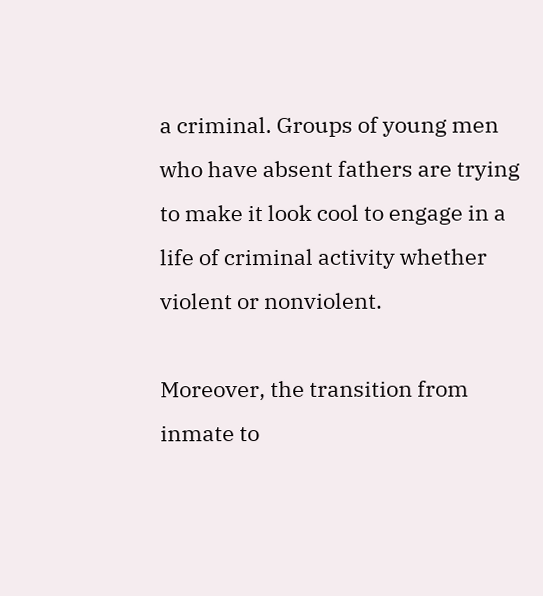a criminal. Groups of young men who have absent fathers are trying to make it look cool to engage in a life of criminal activity whether violent or nonviolent.

Moreover, the transition from inmate to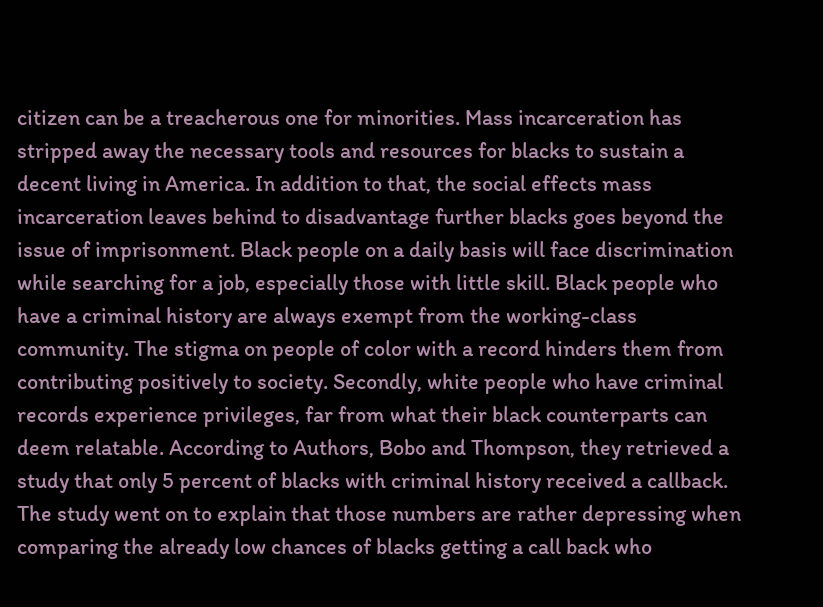citizen can be a treacherous one for minorities. Mass incarceration has stripped away the necessary tools and resources for blacks to sustain a decent living in America. In addition to that, the social effects mass incarceration leaves behind to disadvantage further blacks goes beyond the issue of imprisonment. Black people on a daily basis will face discrimination while searching for a job, especially those with little skill. Black people who have a criminal history are always exempt from the working-class community. The stigma on people of color with a record hinders them from contributing positively to society. Secondly, white people who have criminal records experience privileges, far from what their black counterparts can deem relatable. According to Authors, Bobo and Thompson, they retrieved a study that only 5 percent of blacks with criminal history received a callback. The study went on to explain that those numbers are rather depressing when comparing the already low chances of blacks getting a call back who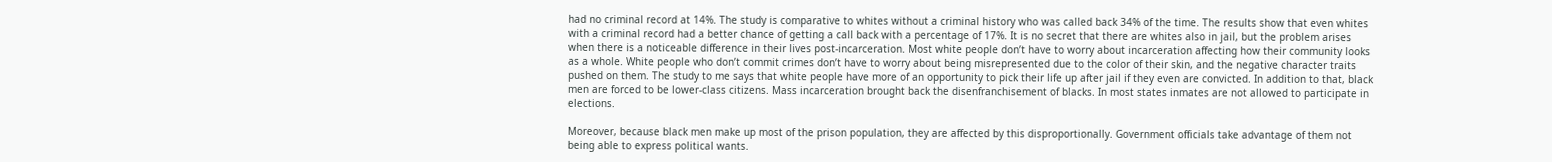had no criminal record at 14%. The study is comparative to whites without a criminal history who was called back 34% of the time. The results show that even whites with a criminal record had a better chance of getting a call back with a percentage of 17%. It is no secret that there are whites also in jail, but the problem arises when there is a noticeable difference in their lives post-incarceration. Most white people don’t have to worry about incarceration affecting how their community looks as a whole. White people who don’t commit crimes don’t have to worry about being misrepresented due to the color of their skin, and the negative character traits pushed on them. The study to me says that white people have more of an opportunity to pick their life up after jail if they even are convicted. In addition to that, black men are forced to be lower-class citizens. Mass incarceration brought back the disenfranchisement of blacks. In most states inmates are not allowed to participate in elections.

Moreover, because black men make up most of the prison population, they are affected by this disproportionally. Government officials take advantage of them not being able to express political wants.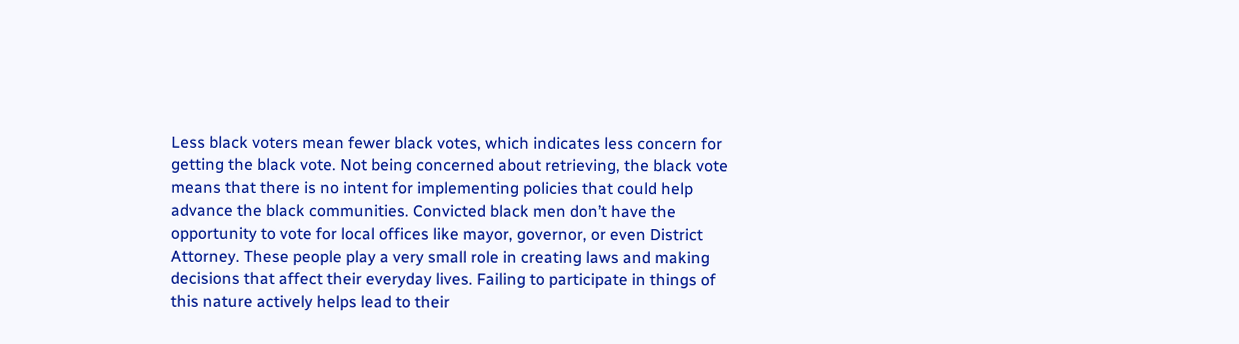Less black voters mean fewer black votes, which indicates less concern for getting the black vote. Not being concerned about retrieving, the black vote means that there is no intent for implementing policies that could help advance the black communities. Convicted black men don’t have the opportunity to vote for local offices like mayor, governor, or even District Attorney. These people play a very small role in creating laws and making decisions that affect their everyday lives. Failing to participate in things of this nature actively helps lead to their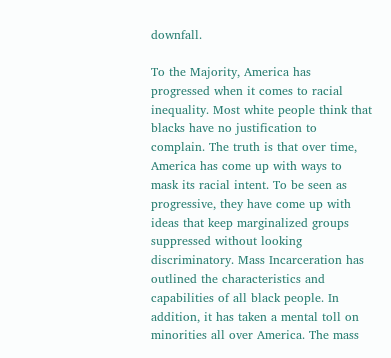downfall.

To the Majority, America has progressed when it comes to racial inequality. Most white people think that blacks have no justification to complain. The truth is that over time, America has come up with ways to mask its racial intent. To be seen as progressive, they have come up with ideas that keep marginalized groups suppressed without looking discriminatory. Mass Incarceration has outlined the characteristics and capabilities of all black people. In addition, it has taken a mental toll on minorities all over America. The mass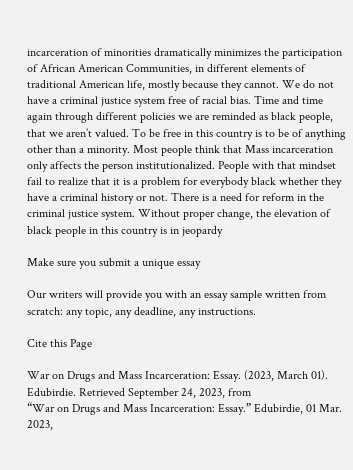incarceration of minorities dramatically minimizes the participation of African American Communities, in different elements of traditional American life, mostly because they cannot. We do not have a criminal justice system free of racial bias. Time and time again through different policies we are reminded as black people, that we aren’t valued. To be free in this country is to be of anything other than a minority. Most people think that Mass incarceration only affects the person institutionalized. People with that mindset fail to realize that it is a problem for everybody black whether they have a criminal history or not. There is a need for reform in the criminal justice system. Without proper change, the elevation of black people in this country is in jeopardy

Make sure you submit a unique essay

Our writers will provide you with an essay sample written from scratch: any topic, any deadline, any instructions.

Cite this Page

War on Drugs and Mass Incarceration: Essay. (2023, March 01). Edubirdie. Retrieved September 24, 2023, from
“War on Drugs and Mass Incarceration: Essay.” Edubirdie, 01 Mar. 2023,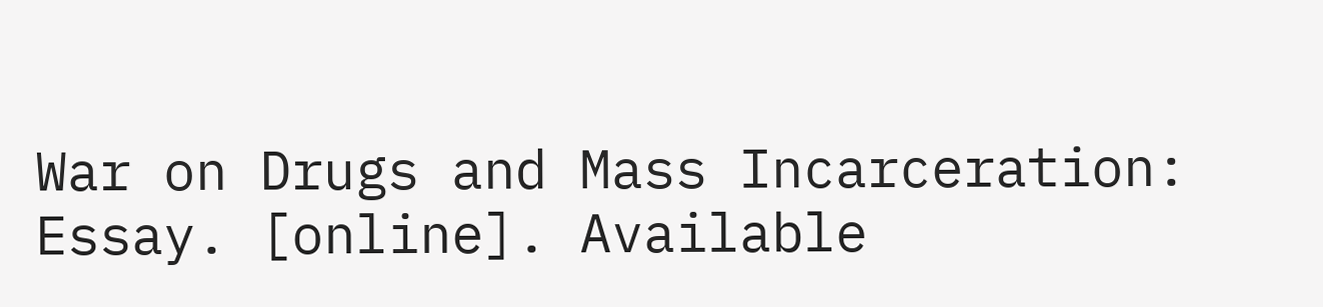War on Drugs and Mass Incarceration: Essay. [online]. Available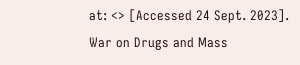at: <> [Accessed 24 Sept. 2023].
War on Drugs and Mass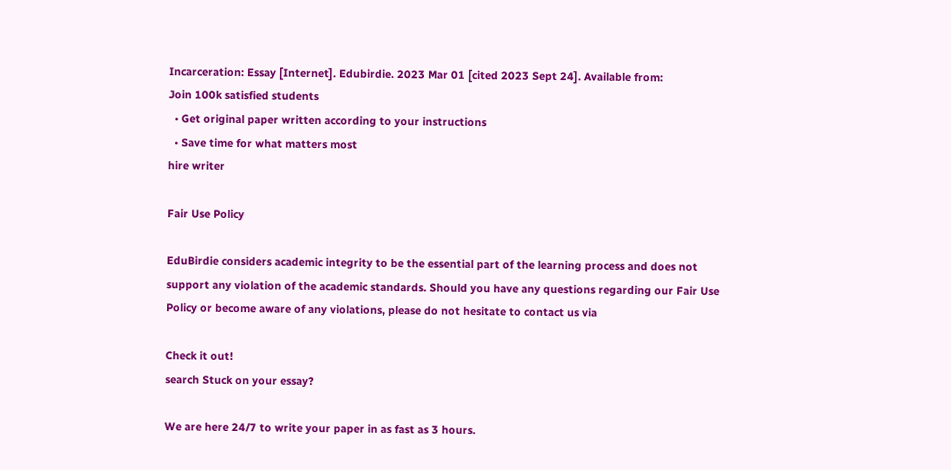Incarceration: Essay [Internet]. Edubirdie. 2023 Mar 01 [cited 2023 Sept 24]. Available from:
Join 100k satisfied students
  • Get original paper written according to your instructions
  • Save time for what matters most
hire writer

Fair Use Policy

EduBirdie considers academic integrity to be the essential part of the learning process and does not support any violation of the academic standards. Should you have any questions regarding our Fair Use Policy or become aware of any violations, please do not hesitate to contact us via

Check it out!
search Stuck on your essay?

We are here 24/7 to write your paper in as fast as 3 hours.